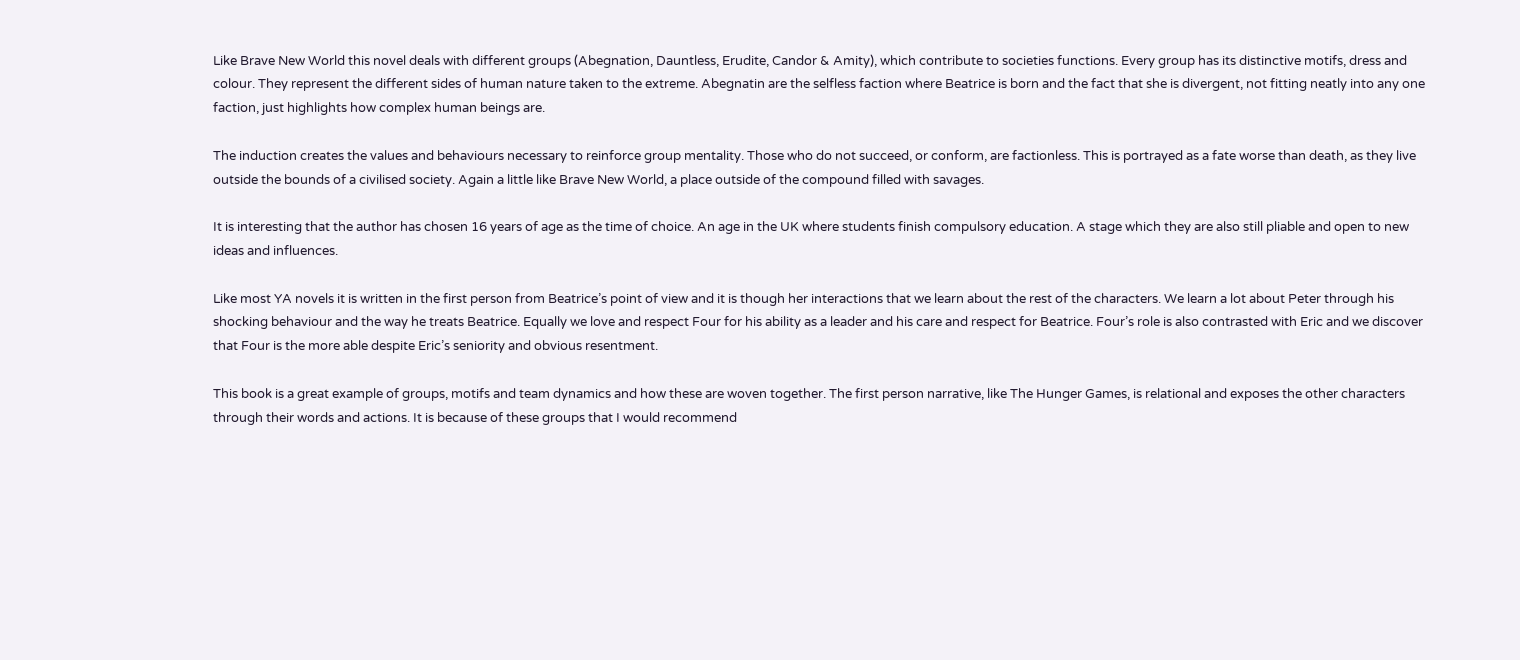Like Brave New World this novel deals with different groups (Abegnation, Dauntless, Erudite, Candor & Amity), which contribute to societies functions. Every group has its distinctive motifs, dress and colour. They represent the different sides of human nature taken to the extreme. Abegnatin are the selfless faction where Beatrice is born and the fact that she is divergent, not fitting neatly into any one faction, just highlights how complex human beings are.

The induction creates the values and behaviours necessary to reinforce group mentality. Those who do not succeed, or conform, are factionless. This is portrayed as a fate worse than death, as they live outside the bounds of a civilised society. Again a little like Brave New World, a place outside of the compound filled with savages.

It is interesting that the author has chosen 16 years of age as the time of choice. An age in the UK where students finish compulsory education. A stage which they are also still pliable and open to new ideas and influences.

Like most YA novels it is written in the first person from Beatrice’s point of view and it is though her interactions that we learn about the rest of the characters. We learn a lot about Peter through his shocking behaviour and the way he treats Beatrice. Equally we love and respect Four for his ability as a leader and his care and respect for Beatrice. Four’s role is also contrasted with Eric and we discover that Four is the more able despite Eric’s seniority and obvious resentment.

This book is a great example of groups, motifs and team dynamics and how these are woven together. The first person narrative, like The Hunger Games, is relational and exposes the other characters through their words and actions. It is because of these groups that I would recommend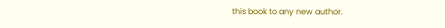this book to any new author.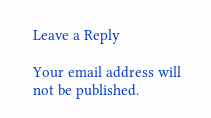Leave a Reply

Your email address will not be published.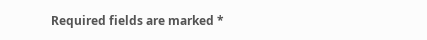Required fields are marked *